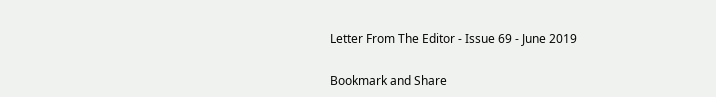Letter From The Editor - Issue 69 - June 2019

Bookmark and Share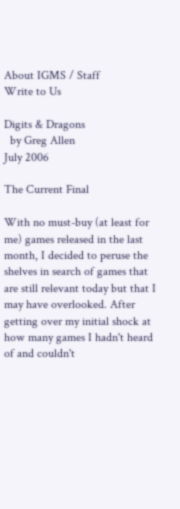About IGMS / Staff
Write to Us

Digits & Dragons
  by Greg Allen
July 2006

The Current Final

With no must-buy (at least for me) games released in the last month, I decided to peruse the shelves in search of games that are still relevant today but that I may have overlooked. After getting over my initial shock at how many games I hadn't heard of and couldn't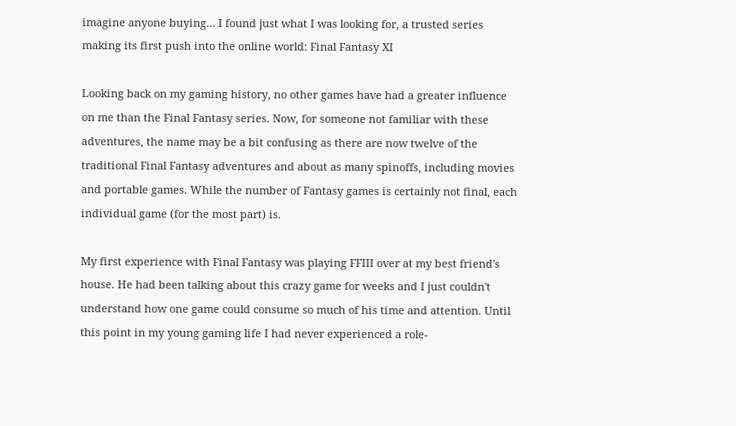imagine anyone buying… I found just what I was looking for, a trusted series making its first push into the online world: Final Fantasy XI

Looking back on my gaming history, no other games have had a greater influence on me than the Final Fantasy series. Now, for someone not familiar with these adventures, the name may be a bit confusing as there are now twelve of the traditional Final Fantasy adventures and about as many spinoffs, including movies and portable games. While the number of Fantasy games is certainly not final, each individual game (for the most part) is.

My first experience with Final Fantasy was playing FFIII over at my best friend's house. He had been talking about this crazy game for weeks and I just couldn't understand how one game could consume so much of his time and attention. Until this point in my young gaming life I had never experienced a role-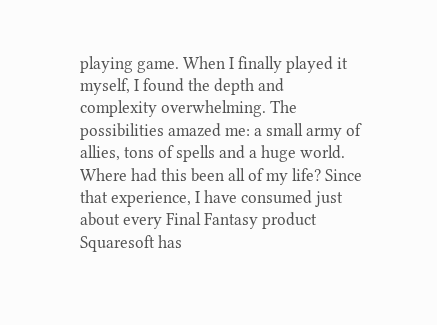playing game. When I finally played it myself, I found the depth and complexity overwhelming. The possibilities amazed me: a small army of allies, tons of spells and a huge world. Where had this been all of my life? Since that experience, I have consumed just about every Final Fantasy product Squaresoft has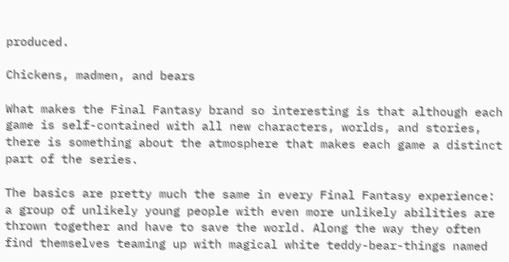produced.

Chickens, madmen, and bears

What makes the Final Fantasy brand so interesting is that although each game is self-contained with all new characters, worlds, and stories, there is something about the atmosphere that makes each game a distinct part of the series.

The basics are pretty much the same in every Final Fantasy experience: a group of unlikely young people with even more unlikely abilities are thrown together and have to save the world. Along the way they often find themselves teaming up with magical white teddy-bear-things named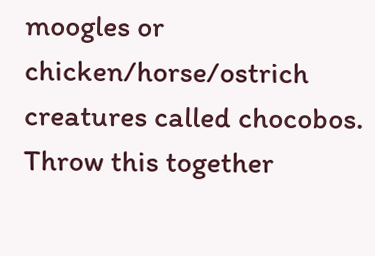moogles or chicken/horse/ostrich creatures called chocobos. Throw this together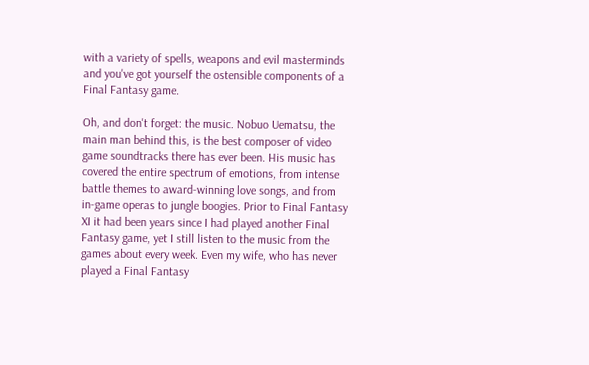with a variety of spells, weapons and evil masterminds and you've got yourself the ostensible components of a Final Fantasy game.

Oh, and don't forget: the music. Nobuo Uematsu, the main man behind this, is the best composer of video game soundtracks there has ever been. His music has covered the entire spectrum of emotions, from intense battle themes to award-winning love songs, and from in-game operas to jungle boogies. Prior to Final Fantasy XI it had been years since I had played another Final Fantasy game, yet I still listen to the music from the games about every week. Even my wife, who has never played a Final Fantasy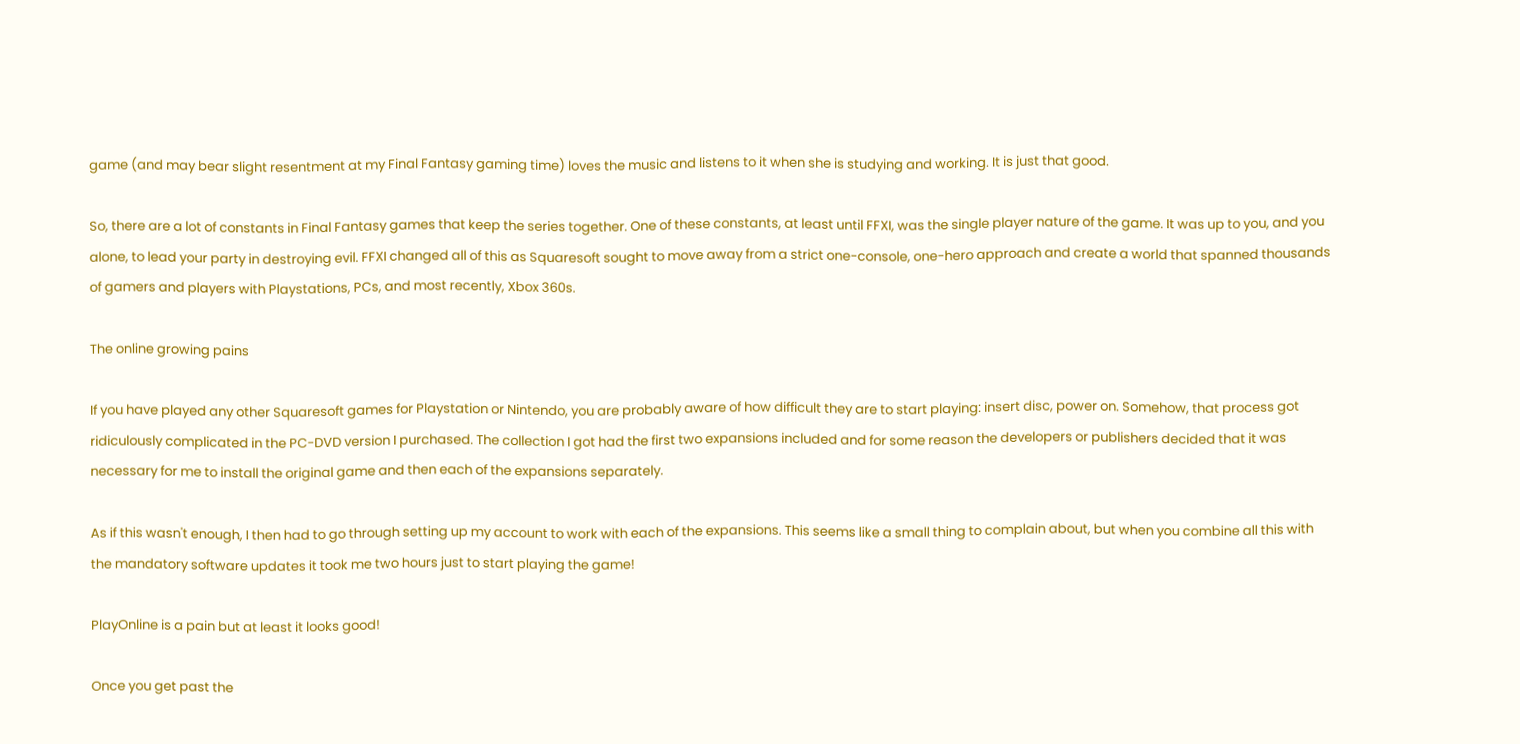game (and may bear slight resentment at my Final Fantasy gaming time) loves the music and listens to it when she is studying and working. It is just that good.

So, there are a lot of constants in Final Fantasy games that keep the series together. One of these constants, at least until FFXI, was the single player nature of the game. It was up to you, and you alone, to lead your party in destroying evil. FFXI changed all of this as Squaresoft sought to move away from a strict one-console, one-hero approach and create a world that spanned thousands of gamers and players with Playstations, PCs, and most recently, Xbox 360s.

The online growing pains

If you have played any other Squaresoft games for Playstation or Nintendo, you are probably aware of how difficult they are to start playing: insert disc, power on. Somehow, that process got ridiculously complicated in the PC-DVD version I purchased. The collection I got had the first two expansions included and for some reason the developers or publishers decided that it was necessary for me to install the original game and then each of the expansions separately.

As if this wasn't enough, I then had to go through setting up my account to work with each of the expansions. This seems like a small thing to complain about, but when you combine all this with the mandatory software updates it took me two hours just to start playing the game!

PlayOnline is a pain but at least it looks good!

Once you get past the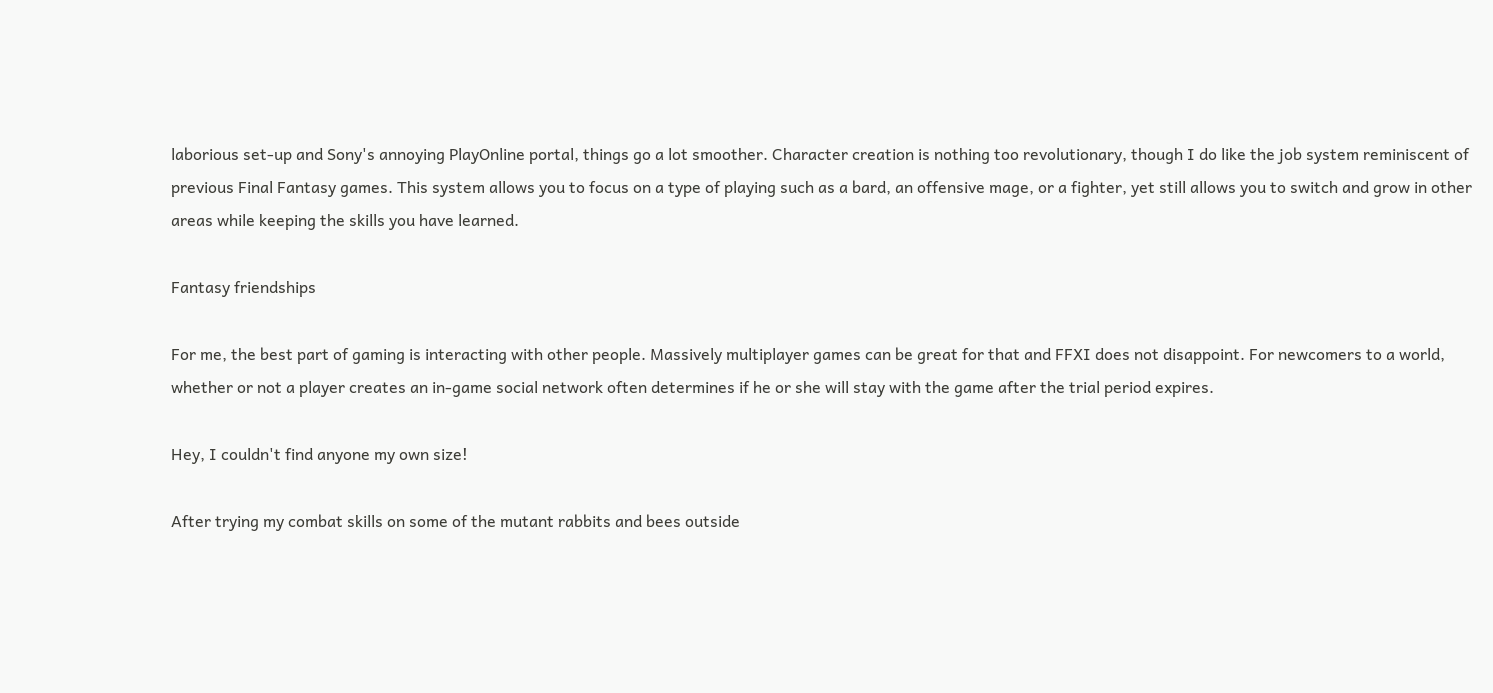laborious set-up and Sony's annoying PlayOnline portal, things go a lot smoother. Character creation is nothing too revolutionary, though I do like the job system reminiscent of previous Final Fantasy games. This system allows you to focus on a type of playing such as a bard, an offensive mage, or a fighter, yet still allows you to switch and grow in other areas while keeping the skills you have learned.

Fantasy friendships

For me, the best part of gaming is interacting with other people. Massively multiplayer games can be great for that and FFXI does not disappoint. For newcomers to a world, whether or not a player creates an in-game social network often determines if he or she will stay with the game after the trial period expires.

Hey, I couldn't find anyone my own size!

After trying my combat skills on some of the mutant rabbits and bees outside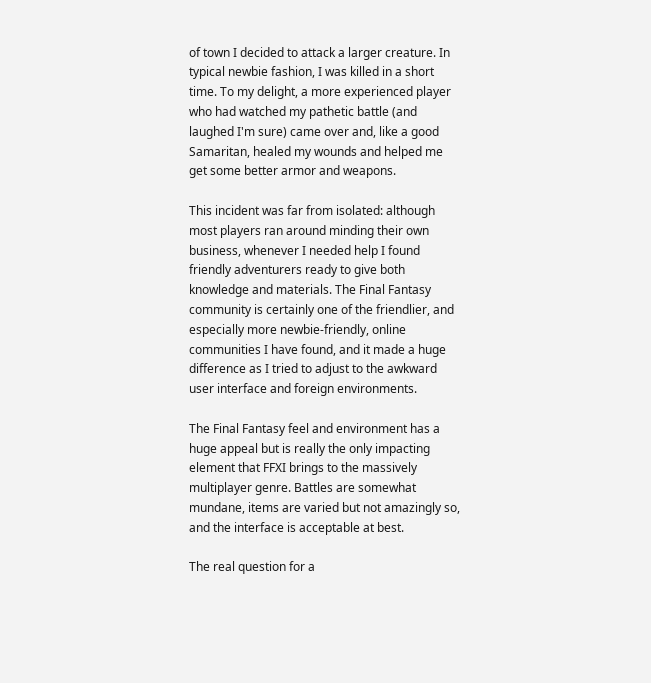of town I decided to attack a larger creature. In typical newbie fashion, I was killed in a short time. To my delight, a more experienced player who had watched my pathetic battle (and laughed I'm sure) came over and, like a good Samaritan, healed my wounds and helped me get some better armor and weapons.

This incident was far from isolated: although most players ran around minding their own business, whenever I needed help I found friendly adventurers ready to give both knowledge and materials. The Final Fantasy community is certainly one of the friendlier, and especially more newbie-friendly, online communities I have found, and it made a huge difference as I tried to adjust to the awkward user interface and foreign environments.

The Final Fantasy feel and environment has a huge appeal but is really the only impacting element that FFXI brings to the massively multiplayer genre. Battles are somewhat mundane, items are varied but not amazingly so, and the interface is acceptable at best.

The real question for a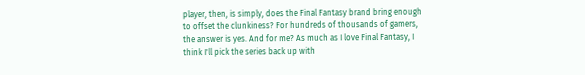player, then, is simply, does the Final Fantasy brand bring enough to offset the clunkiness? For hundreds of thousands of gamers, the answer is yes. And for me? As much as I love Final Fantasy, I think I'll pick the series back up with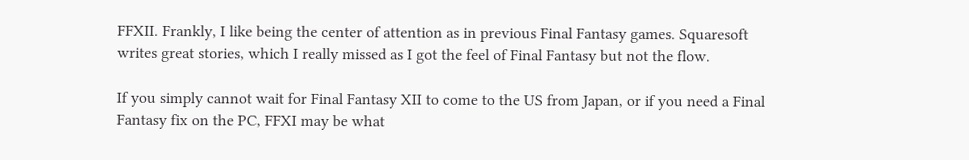FFXII. Frankly, I like being the center of attention as in previous Final Fantasy games. Squaresoft writes great stories, which I really missed as I got the feel of Final Fantasy but not the flow.

If you simply cannot wait for Final Fantasy XII to come to the US from Japan, or if you need a Final Fantasy fix on the PC, FFXI may be what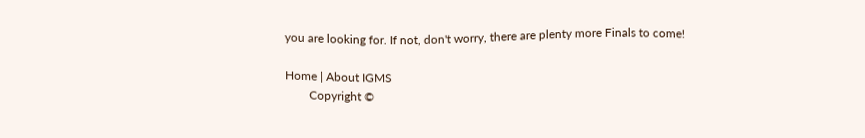you are looking for. If not, don't worry, there are plenty more Finals to come!

Home | About IGMS
        Copyright ©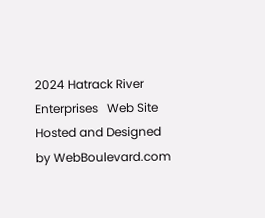2024 Hatrack River Enterprises   Web Site Hosted and Designed by WebBoulevard.com